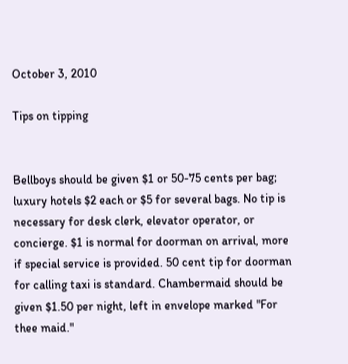October 3, 2010

Tips on tipping


Bellboys should be given $1 or 50-75 cents per bag; luxury hotels $2 each or $5 for several bags. No tip is necessary for desk clerk, elevator operator, or concierge. $1 is normal for doorman on arrival, more if special service is provided. 50 cent tip for doorman for calling taxi is standard. Chambermaid should be given $1.50 per night, left in envelope marked "For thee maid."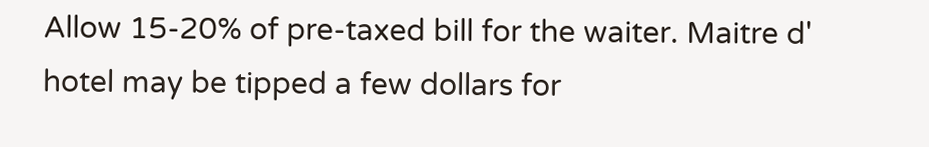Allow 15-20% of pre-taxed bill for the waiter. Maitre d' hotel may be tipped a few dollars for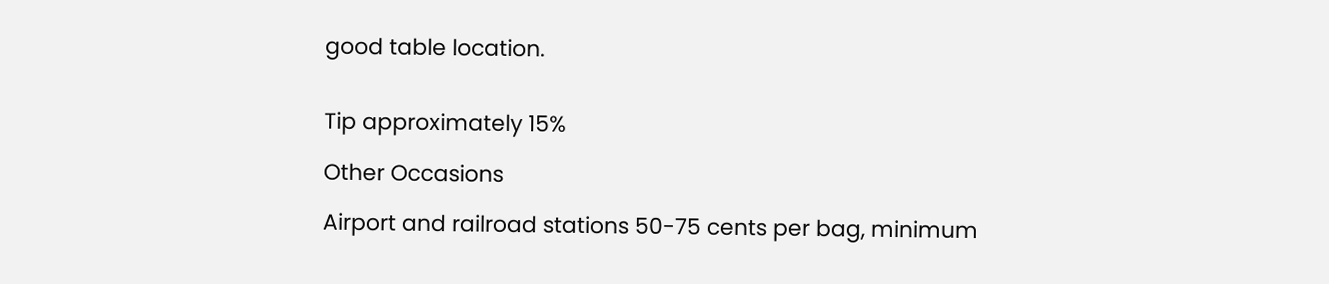good table location.


Tip approximately 15%

Other Occasions

Airport and railroad stations 50-75 cents per bag, minimum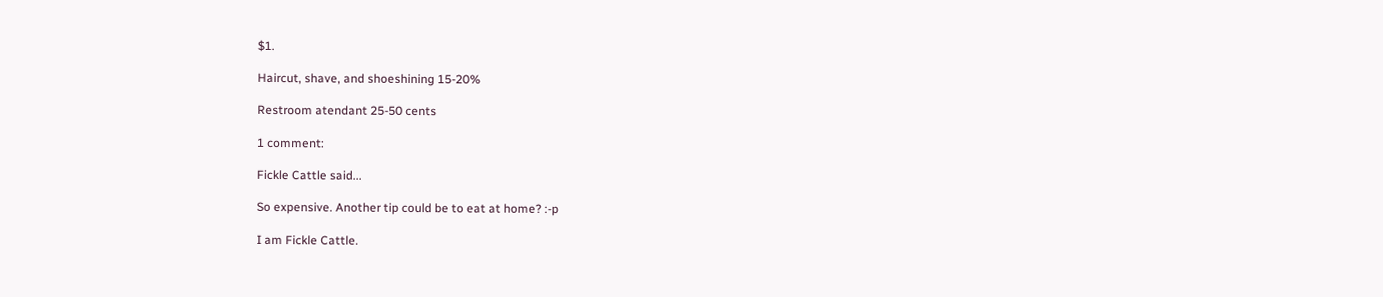$1.

Haircut, shave, and shoeshining 15-20%

Restroom atendant 25-50 cents

1 comment:

Fickle Cattle said...

So expensive. Another tip could be to eat at home? :-p

I am Fickle Cattle.